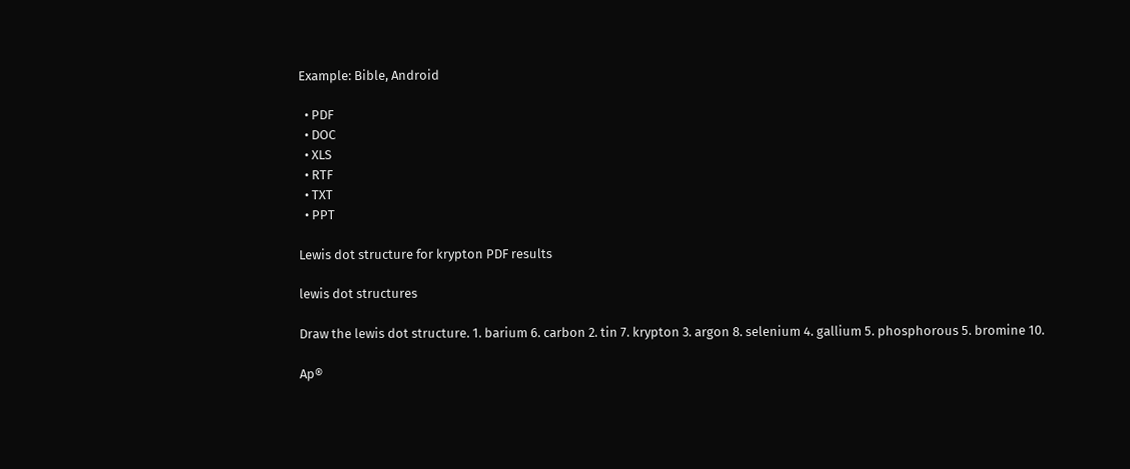Example: Bible, Android

  • PDF
  • DOC
  • XLS
  • RTF
  • TXT
  • PPT

Lewis dot structure for krypton PDF results

lewis dot structures

Draw the lewis dot structure. 1. barium 6. carbon 2. tin 7. krypton 3. argon 8. selenium 4. gallium 5. phosphorous 5. bromine 10.

Ap®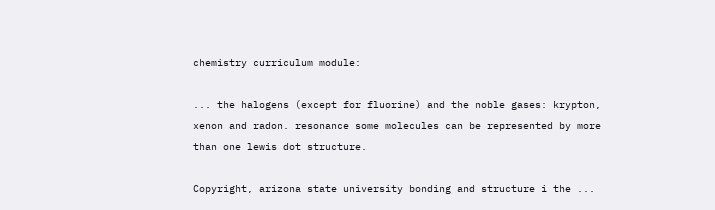chemistry curriculum module:

... the halogens (except for fluorine) and the noble gases: krypton, xenon and radon. resonance some molecules can be represented by more than one lewis dot structure.

Copyright, arizona state university bonding and structure i the ...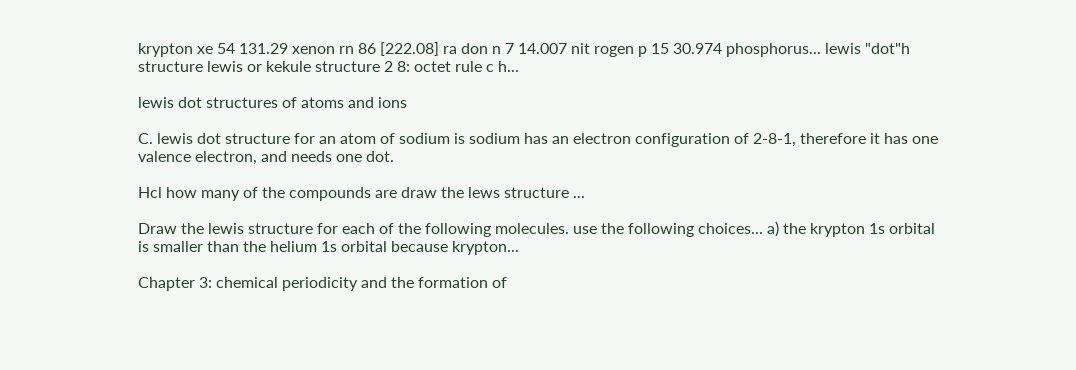krypton xe 54 131.29 xenon rn 86 [222.08] ra don n 7 14.007 nit rogen p 15 30.974 phosphorus... lewis "dot"h structure lewis or kekule structure 2 8: octet rule c h...

lewis dot structures of atoms and ions

C. lewis dot structure for an atom of sodium is sodium has an electron configuration of 2-8-1, therefore it has one valence electron, and needs one dot.

Hcl how many of the compounds are draw the lews structure ...

Draw the lewis structure for each of the following molecules. use the following choices... a) the krypton 1s orbital is smaller than the helium 1s orbital because krypton...

Chapter 3: chemical periodicity and the formation of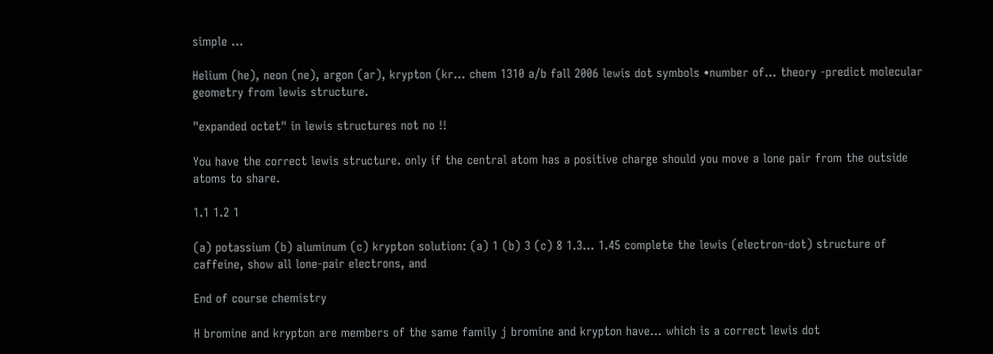simple ...

Helium (he), neon (ne), argon (ar), krypton (kr... chem 1310 a/b fall 2006 lewis dot symbols •number of... theory -predict molecular geometry from lewis structure.

"expanded octet" in lewis structures not no !!

You have the correct lewis structure. only if the central atom has a positive charge should you move a lone pair from the outside atoms to share.

1.1 1.2 1

(a) potassium (b) aluminum (c) krypton solution: (a) 1 (b) 3 (c) 8 1.3... 1.45 complete the lewis (electron-dot) structure of caffeine, show all lone-pair electrons, and

End of course chemistry

H bromine and krypton are members of the same family j bromine and krypton have... which is a correct lewis dot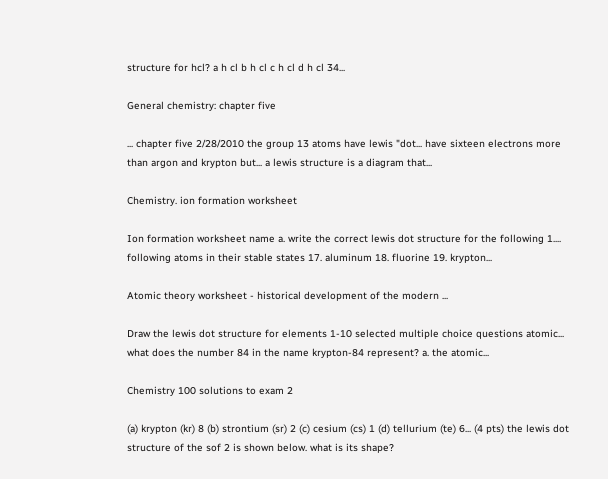structure for hcl? a h cl b h cl c h cl d h cl 34...

General chemistry: chapter five

... chapter five 2/28/2010 the group 13 atoms have lewis "dot... have sixteen electrons more than argon and krypton but... a lewis structure is a diagram that...

Chemistry. ion formation worksheet

Ion formation worksheet name a. write the correct lewis dot structure for the following 1.... following atoms in their stable states 17. aluminum 18. fluorine 19. krypton...

Atomic theory worksheet - historical development of the modern ...

Draw the lewis dot structure for elements 1-10 selected multiple choice questions atomic... what does the number 84 in the name krypton-84 represent? a. the atomic...

Chemistry 100 solutions to exam 2

(a) krypton (kr) 8 (b) strontium (sr) 2 (c) cesium (cs) 1 (d) tellurium (te) 6... (4 pts) the lewis dot structure of the sof 2 is shown below. what is its shape?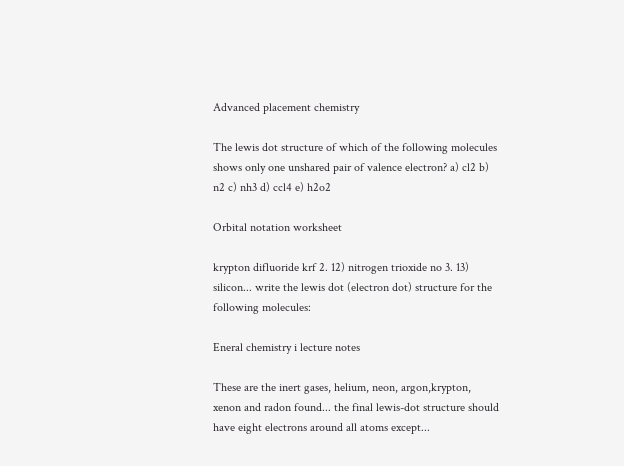Advanced placement chemistry

The lewis dot structure of which of the following molecules shows only one unshared pair of valence electron? a) cl2 b) n2 c) nh3 d) ccl4 e) h2o2

Orbital notation worksheet

krypton difluoride krf 2. 12) nitrogen trioxide no 3. 13) silicon... write the lewis dot (electron dot) structure for the following molecules:

Eneral chemistry i lecture notes

These are the inert gases, helium, neon, argon,krypton, xenon and radon found... the final lewis-dot structure should have eight electrons around all atoms except...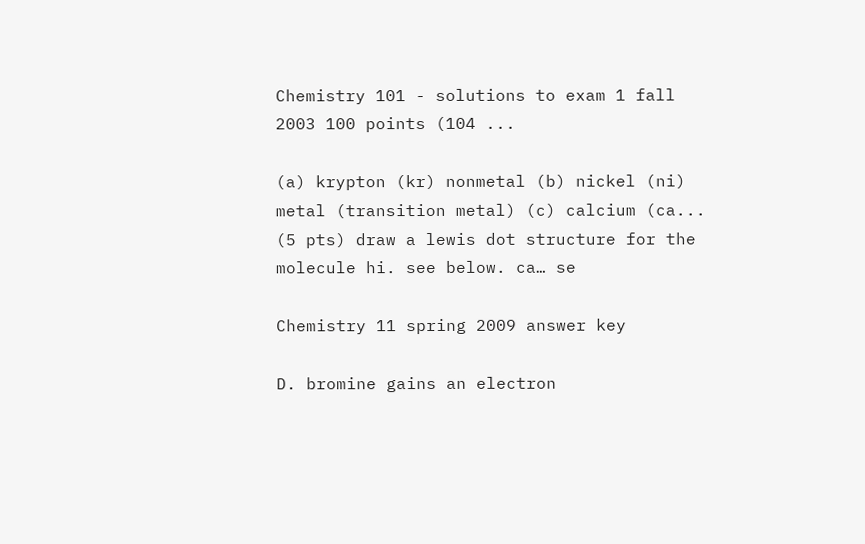Chemistry 101 - solutions to exam 1 fall 2003 100 points (104 ...

(a) krypton (kr) nonmetal (b) nickel (ni) metal (transition metal) (c) calcium (ca... (5 pts) draw a lewis dot structure for the molecule hi. see below. ca… se

Chemistry 11 spring 2009 answer key

D. bromine gains an electron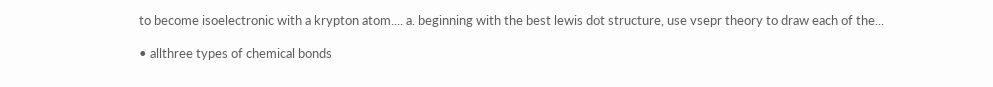to become isoelectronic with a krypton atom.... a. beginning with the best lewis dot structure, use vsepr theory to draw each of the...

• allthree types of chemical bonds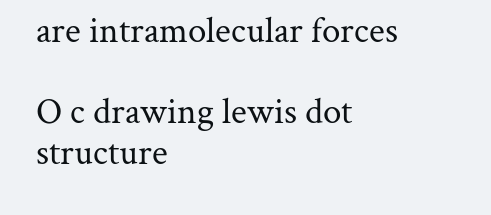are intramolecular forces

O c drawing lewis dot structure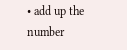• add up the number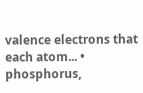valence electrons that each atom... • phosphorus,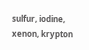sulfur, iodine, xenon, krypton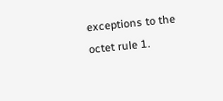exceptions to the octet rule 1.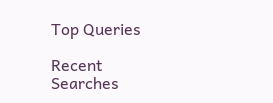Top Queries

Recent Searches